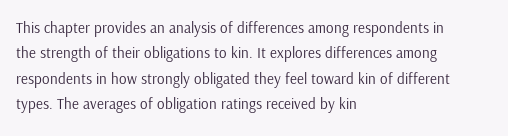This chapter provides an analysis of differences among respondents in the strength of their obligations to kin. It explores differences among respondents in how strongly obligated they feel toward kin of different types. The averages of obligation ratings received by kin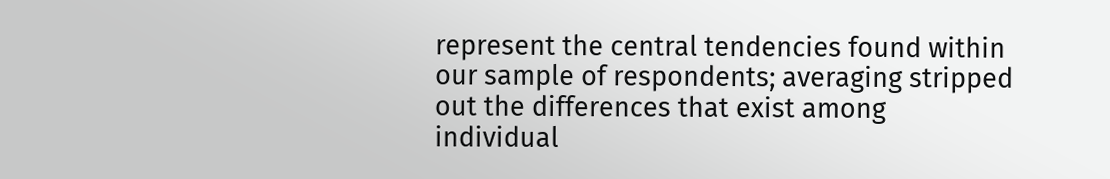represent the central tendencies found within our sample of respondents; averaging stripped out the differences that exist among individual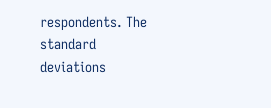respondents. The standard deviations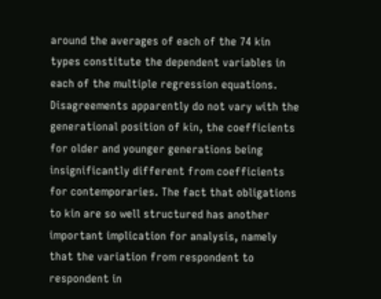around the averages of each of the 74 kin types constitute the dependent variables in each of the multiple regression equations. Disagreements apparently do not vary with the generational position of kin, the coefficients for older and younger generations being insignificantly different from coefficients for contemporaries. The fact that obligations to kin are so well structured has another important implication for analysis, namely that the variation from respondent to respondent in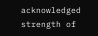acknowledged strength of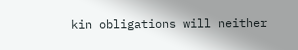kin obligations will neither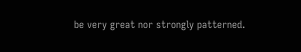be very great nor strongly patterned.